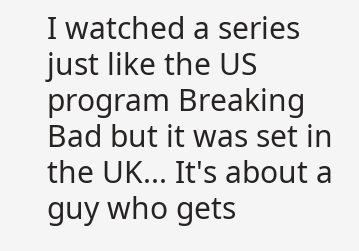I watched a series just like the US program Breaking Bad but it was set in the UK... It's about a guy who gets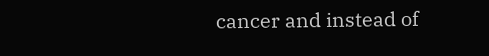cancer and instead of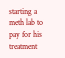starting a meth lab to pay for his treatment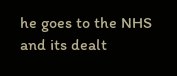he goes to the NHS and its dealt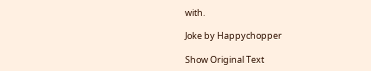with.

Joke by Happychopper

Show Original Text